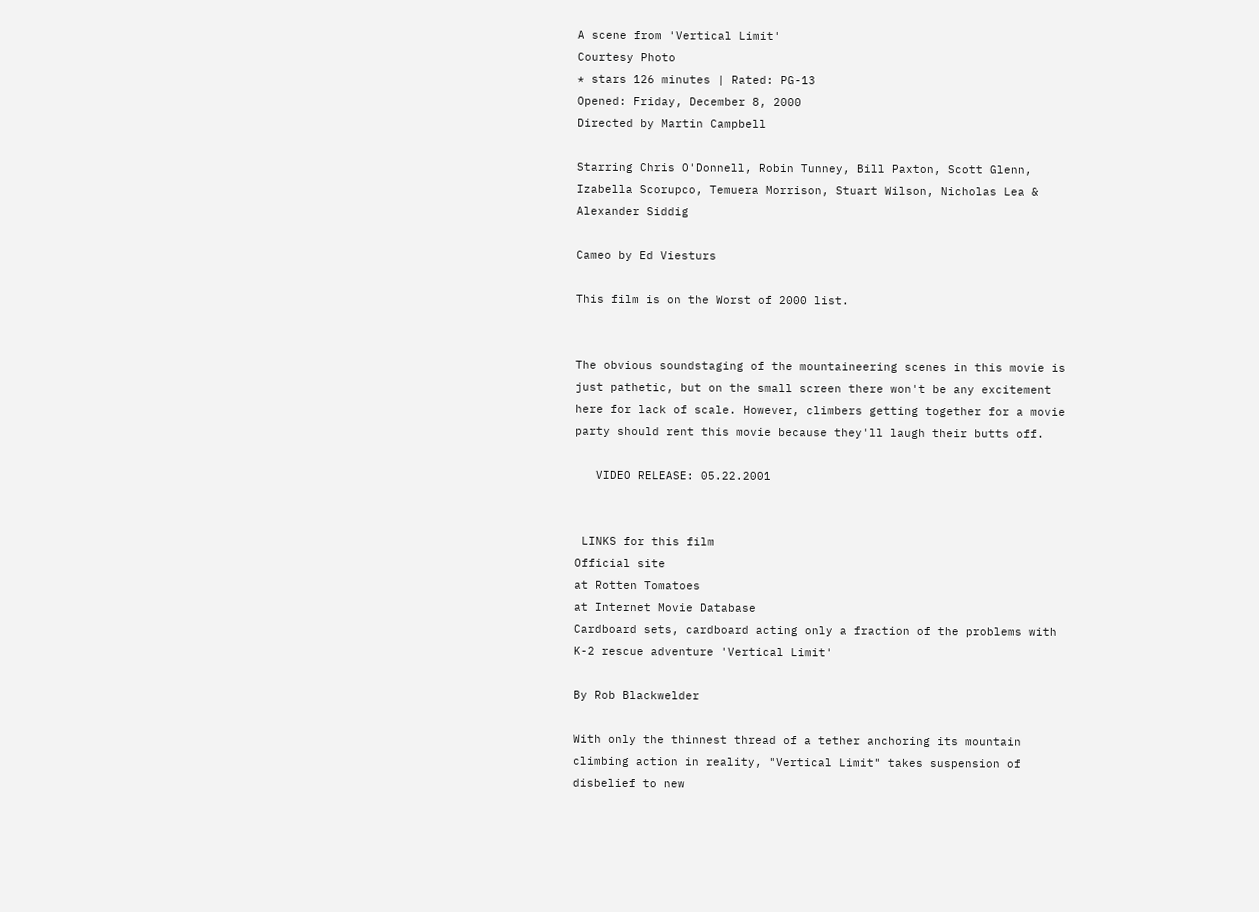A scene from 'Vertical Limit'
Courtesy Photo
* stars 126 minutes | Rated: PG-13
Opened: Friday, December 8, 2000
Directed by Martin Campbell

Starring Chris O'Donnell, Robin Tunney, Bill Paxton, Scott Glenn, Izabella Scorupco, Temuera Morrison, Stuart Wilson, Nicholas Lea & Alexander Siddig

Cameo by Ed Viesturs

This film is on the Worst of 2000 list.


The obvious soundstaging of the mountaineering scenes in this movie is just pathetic, but on the small screen there won't be any excitement here for lack of scale. However, climbers getting together for a movie party should rent this movie because they'll laugh their butts off.

   VIDEO RELEASE: 05.22.2001


 LINKS for this film
Official site
at Rotten Tomatoes
at Internet Movie Database
Cardboard sets, cardboard acting only a fraction of the problems with K-2 rescue adventure 'Vertical Limit'

By Rob Blackwelder

With only the thinnest thread of a tether anchoring its mountain climbing action in reality, "Vertical Limit" takes suspension of disbelief to new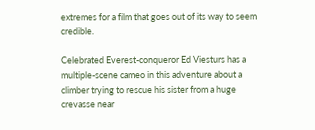extremes for a film that goes out of its way to seem credible.

Celebrated Everest-conqueror Ed Viesturs has a multiple-scene cameo in this adventure about a climber trying to rescue his sister from a huge crevasse near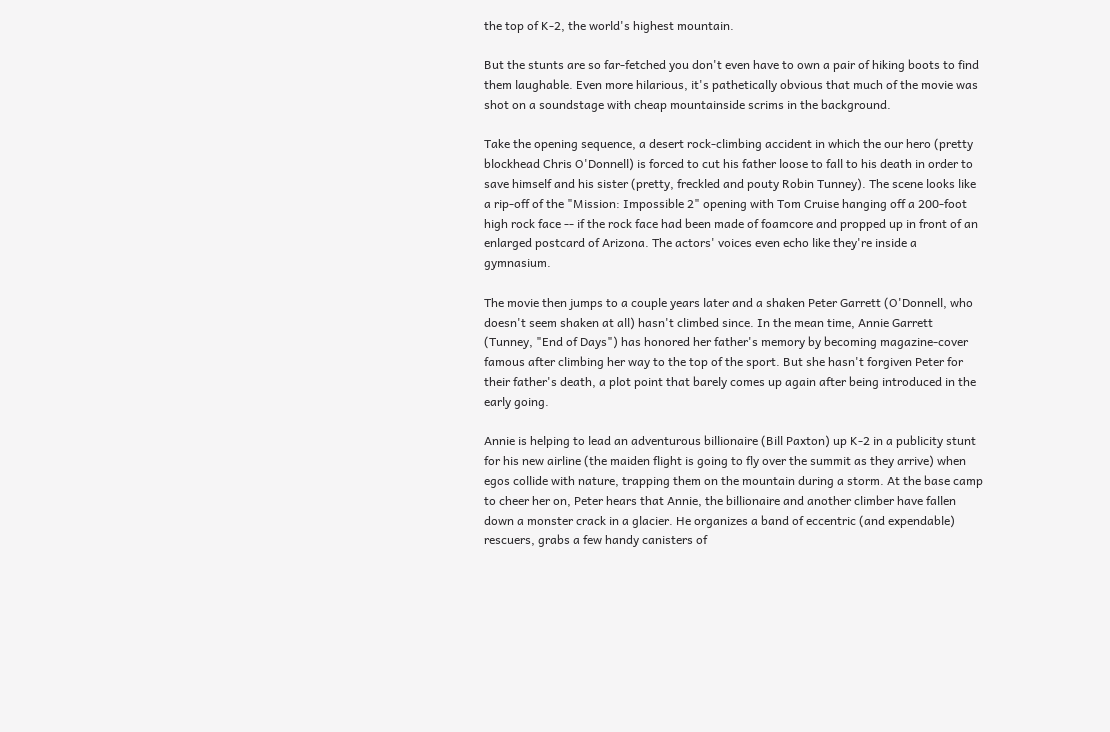the top of K-2, the world's highest mountain.

But the stunts are so far-fetched you don't even have to own a pair of hiking boots to find them laughable. Even more hilarious, it's pathetically obvious that much of the movie was shot on a soundstage with cheap mountainside scrims in the background.

Take the opening sequence, a desert rock-climbing accident in which the our hero (pretty blockhead Chris O'Donnell) is forced to cut his father loose to fall to his death in order to save himself and his sister (pretty, freckled and pouty Robin Tunney). The scene looks like a rip-off of the "Mission: Impossible 2" opening with Tom Cruise hanging off a 200-foot high rock face -- if the rock face had been made of foamcore and propped up in front of an enlarged postcard of Arizona. The actors' voices even echo like they're inside a gymnasium.

The movie then jumps to a couple years later and a shaken Peter Garrett (O'Donnell, who doesn't seem shaken at all) hasn't climbed since. In the mean time, Annie Garrett (Tunney, "End of Days") has honored her father's memory by becoming magazine-cover famous after climbing her way to the top of the sport. But she hasn't forgiven Peter for their father's death, a plot point that barely comes up again after being introduced in the early going.

Annie is helping to lead an adventurous billionaire (Bill Paxton) up K-2 in a publicity stunt for his new airline (the maiden flight is going to fly over the summit as they arrive) when egos collide with nature, trapping them on the mountain during a storm. At the base camp to cheer her on, Peter hears that Annie, the billionaire and another climber have fallen down a monster crack in a glacier. He organizes a band of eccentric (and expendable) rescuers, grabs a few handy canisters of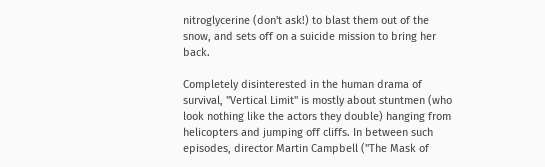nitroglycerine (don't ask!) to blast them out of the snow, and sets off on a suicide mission to bring her back.

Completely disinterested in the human drama of survival, "Vertical Limit" is mostly about stuntmen (who look nothing like the actors they double) hanging from helicopters and jumping off cliffs. In between such episodes, director Martin Campbell ("The Mask of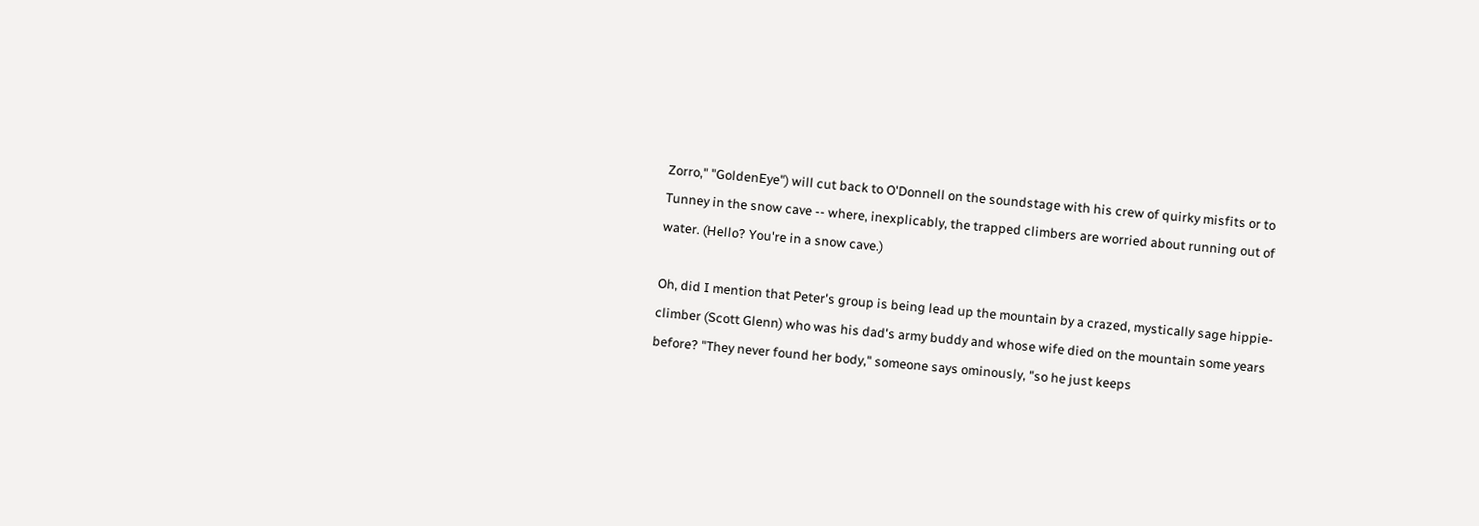Zorro," "GoldenEye") will cut back to O'Donnell on the soundstage with his crew of quirky misfits or to Tunney in the snow cave -- where, inexplicably, the trapped climbers are worried about running out of water. (Hello? You're in a snow cave.)

Oh, did I mention that Peter's group is being lead up the mountain by a crazed, mystically sage hippie-climber (Scott Glenn) who was his dad's army buddy and whose wife died on the mountain some years before? "They never found her body," someone says ominously, "so he just keeps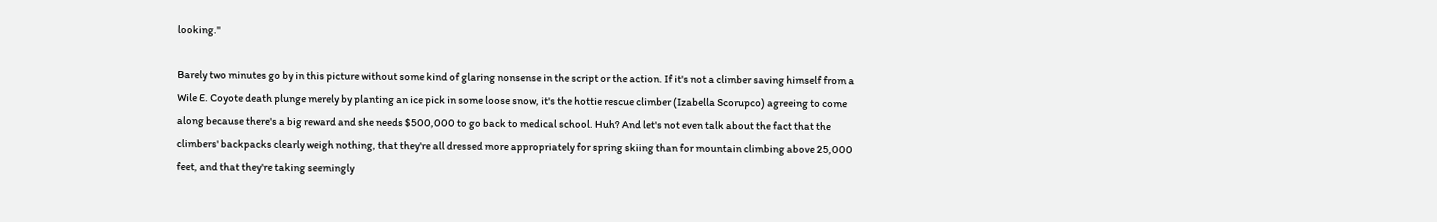looking."

Barely two minutes go by in this picture without some kind of glaring nonsense in the script or the action. If it's not a climber saving himself from a Wile E. Coyote death plunge merely by planting an ice pick in some loose snow, it's the hottie rescue climber (Izabella Scorupco) agreeing to come along because there's a big reward and she needs $500,000 to go back to medical school. Huh? And let's not even talk about the fact that the climbers' backpacks clearly weigh nothing, that they're all dressed more appropriately for spring skiing than for mountain climbing above 25,000 feet, and that they're taking seemingly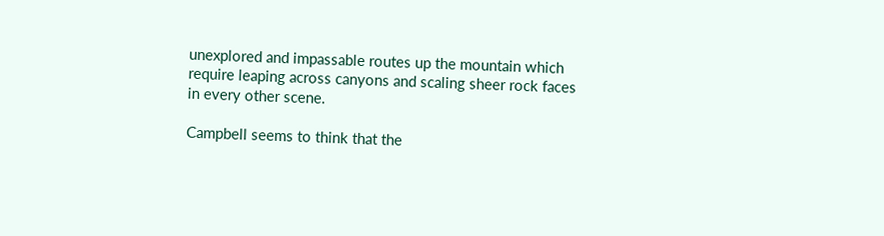unexplored and impassable routes up the mountain which require leaping across canyons and scaling sheer rock faces in every other scene.

Campbell seems to think that the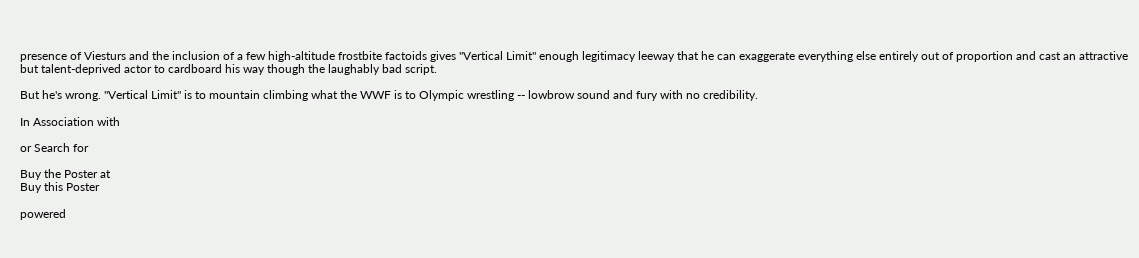presence of Viesturs and the inclusion of a few high-altitude frostbite factoids gives "Vertical Limit" enough legitimacy leeway that he can exaggerate everything else entirely out of proportion and cast an attractive but talent-deprived actor to cardboard his way though the laughably bad script.

But he's wrong. "Vertical Limit" is to mountain climbing what the WWF is to Olympic wrestling -- lowbrow sound and fury with no credibility.

In Association with

or Search for

Buy the Poster at
Buy this Poster

powered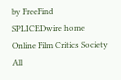by FreeFind
SPLICEDwire home
Online Film Critics Society
All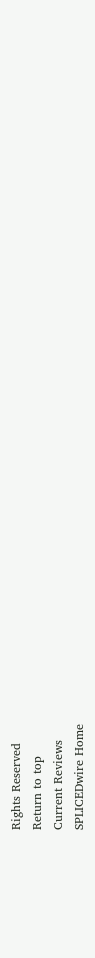Rights Reserved
Return to top
Current Reviews
SPLICEDwire Home